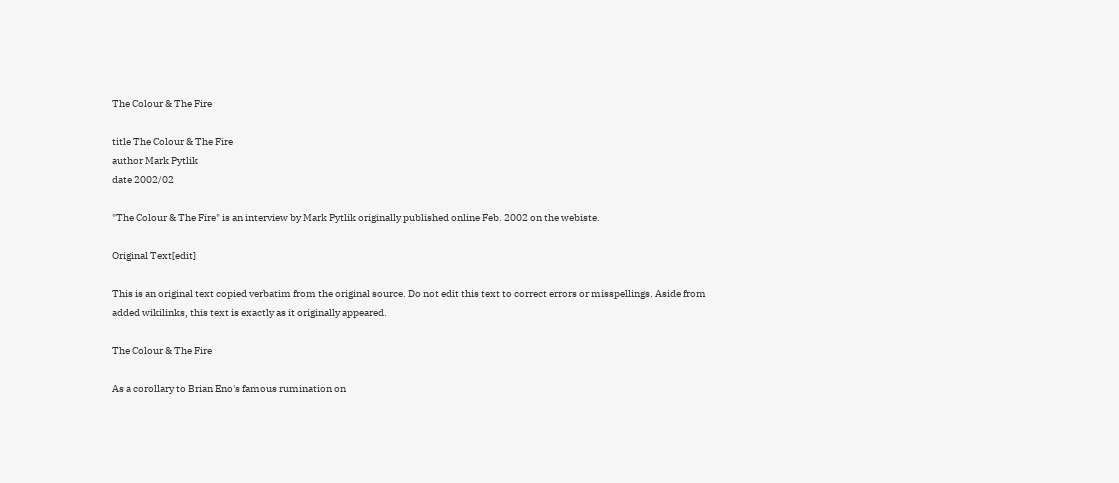The Colour & The Fire

title The Colour & The Fire
author Mark Pytlik
date 2002/02

"The Colour & The Fire" is an interview by Mark Pytlik originally published online Feb. 2002 on the webiste.

Original Text[edit]

This is an original text copied verbatim from the original source. Do not edit this text to correct errors or misspellings. Aside from added wikilinks, this text is exactly as it originally appeared.

The Colour & The Fire

As a corollary to Brian Eno's famous rumination on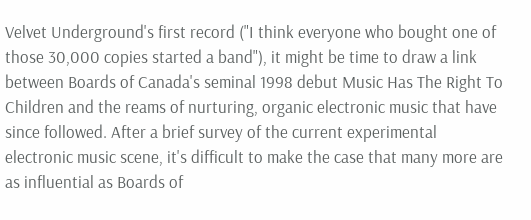Velvet Underground's first record ("I think everyone who bought one of those 30,000 copies started a band"), it might be time to draw a link between Boards of Canada's seminal 1998 debut Music Has The Right To Children and the reams of nurturing, organic electronic music that have since followed. After a brief survey of the current experimental electronic music scene, it's difficult to make the case that many more are as influential as Boards of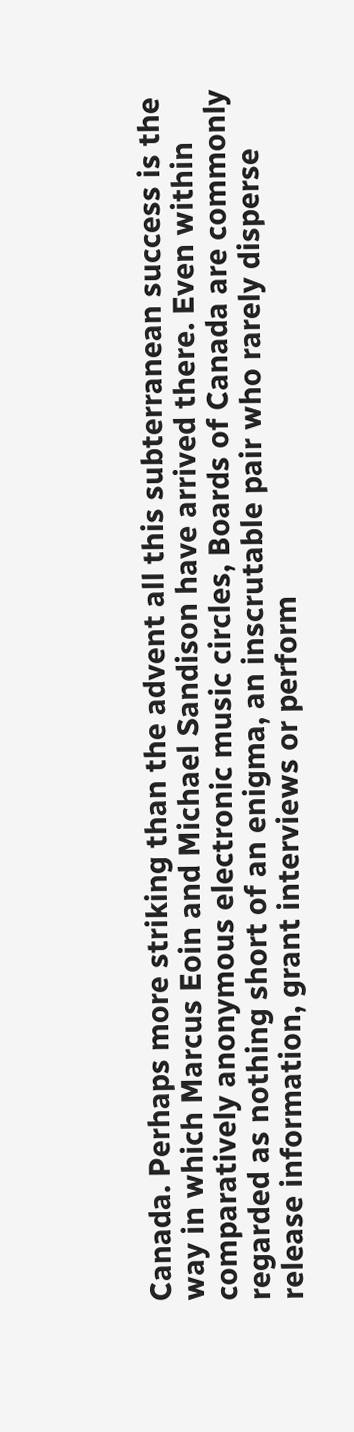Canada. Perhaps more striking than the advent all this subterranean success is the way in which Marcus Eoin and Michael Sandison have arrived there. Even within comparatively anonymous electronic music circles, Boards of Canada are commonly regarded as nothing short of an enigma, an inscrutable pair who rarely disperse release information, grant interviews or perform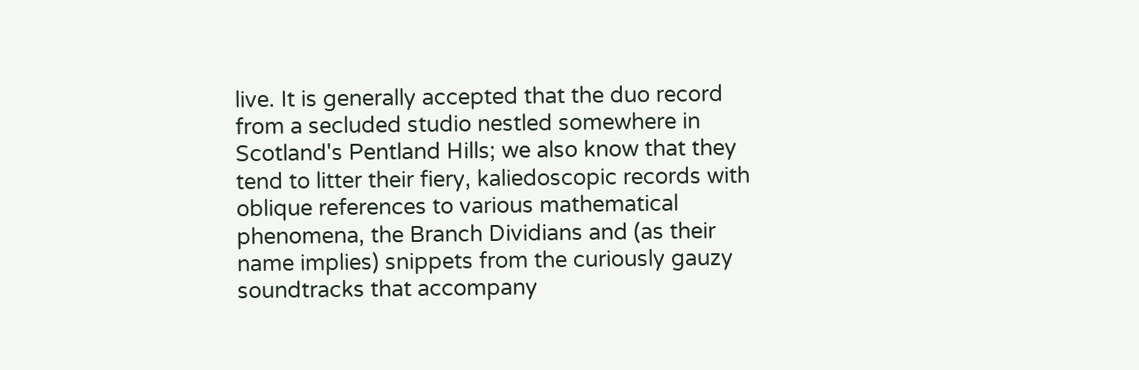live. It is generally accepted that the duo record from a secluded studio nestled somewhere in Scotland's Pentland Hills; we also know that they tend to litter their fiery, kaliedoscopic records with oblique references to various mathematical phenomena, the Branch Dividians and (as their name implies) snippets from the curiously gauzy soundtracks that accompany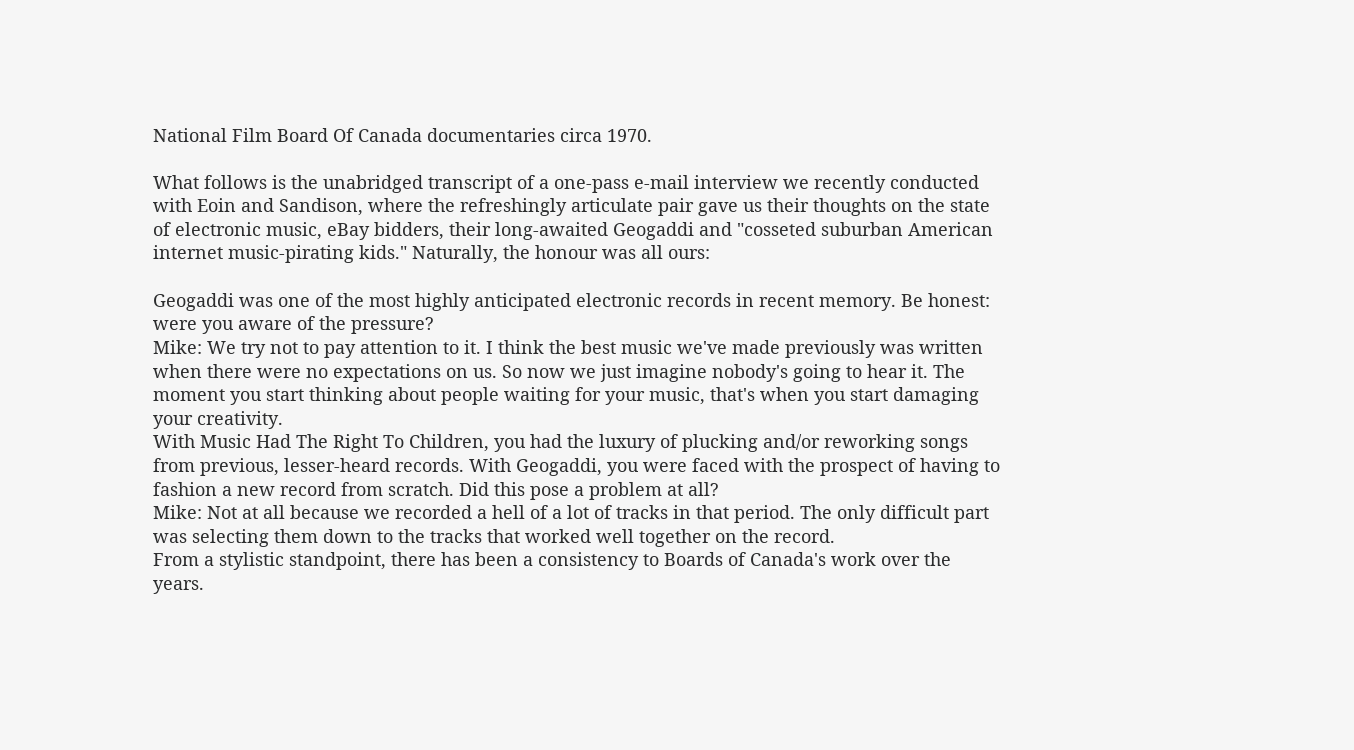National Film Board Of Canada documentaries circa 1970.

What follows is the unabridged transcript of a one-pass e-mail interview we recently conducted with Eoin and Sandison, where the refreshingly articulate pair gave us their thoughts on the state of electronic music, eBay bidders, their long-awaited Geogaddi and "cosseted suburban American internet music-pirating kids." Naturally, the honour was all ours:

Geogaddi was one of the most highly anticipated electronic records in recent memory. Be honest: were you aware of the pressure?
Mike: We try not to pay attention to it. I think the best music we've made previously was written when there were no expectations on us. So now we just imagine nobody's going to hear it. The moment you start thinking about people waiting for your music, that's when you start damaging your creativity.
With Music Had The Right To Children, you had the luxury of plucking and/or reworking songs from previous, lesser-heard records. With Geogaddi, you were faced with the prospect of having to fashion a new record from scratch. Did this pose a problem at all?
Mike: Not at all because we recorded a hell of a lot of tracks in that period. The only difficult part was selecting them down to the tracks that worked well together on the record.
From a stylistic standpoint, there has been a consistency to Boards of Canada's work over the years.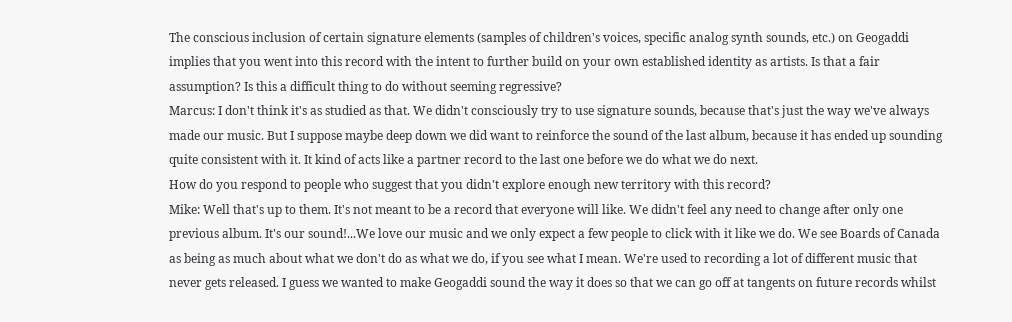The conscious inclusion of certain signature elements (samples of children's voices, specific analog synth sounds, etc.) on Geogaddi implies that you went into this record with the intent to further build on your own established identity as artists. Is that a fair assumption? Is this a difficult thing to do without seeming regressive?
Marcus: I don't think it's as studied as that. We didn't consciously try to use signature sounds, because that's just the way we've always made our music. But I suppose maybe deep down we did want to reinforce the sound of the last album, because it has ended up sounding quite consistent with it. It kind of acts like a partner record to the last one before we do what we do next.
How do you respond to people who suggest that you didn't explore enough new territory with this record?
Mike: Well that's up to them. It's not meant to be a record that everyone will like. We didn't feel any need to change after only one previous album. It's our sound!...We love our music and we only expect a few people to click with it like we do. We see Boards of Canada as being as much about what we don't do as what we do, if you see what I mean. We're used to recording a lot of different music that never gets released. I guess we wanted to make Geogaddi sound the way it does so that we can go off at tangents on future records whilst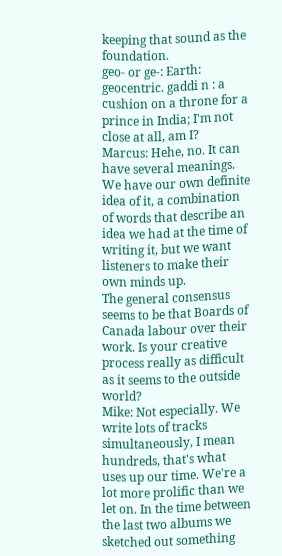keeping that sound as the foundation.
geo- or ge-: Earth: geocentric. gaddi n : a cushion on a throne for a prince in India; I'm not close at all, am I?
Marcus: Hehe, no. It can have several meanings. We have our own definite idea of it, a combination of words that describe an idea we had at the time of writing it, but we want listeners to make their own minds up.
The general consensus seems to be that Boards of Canada labour over their work. Is your creative process really as difficult as it seems to the outside world?
Mike: Not especially. We write lots of tracks simultaneously, I mean hundreds, that's what uses up our time. We're a lot more prolific than we let on. In the time between the last two albums we sketched out something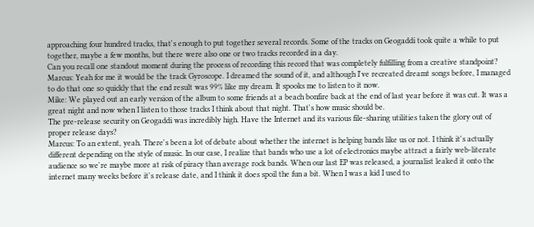approaching four hundred tracks, that's enough to put together several records. Some of the tracks on Geogaddi took quite a while to put together, maybe a few months, but there were also one or two tracks recorded in a day.
Can you recall one standout moment during the process of recording this record that was completely fulfilling from a creative standpoint?
Marcus: Yeah for me it would be the track Gyroscope. I dreamed the sound of it, and although I've recreated dreamt songs before, I managed to do that one so quickly that the end result was 99% like my dream. It spooks me to listen to it now.
Mike: We played out an early version of the album to some friends at a beach bonfire back at the end of last year before it was cut. It was a great night and now when I listen to those tracks I think about that night. That's how music should be.
The pre-release security on Geogaddi was incredibly high. Have the Internet and its various file-sharing utilities taken the glory out of proper release days?
Marcus: To an extent, yeah. There's been a lot of debate about whether the internet is helping bands like us or not. I think it's actually different depending on the style of music. In our case, I realize that bands who use a lot of electronics maybe attract a fairly web-literate audience so we're maybe more at risk of piracy than average rock bands. When our last EP was released, a journalist leaked it onto the internet many weeks before it's release date, and I think it does spoil the fun a bit. When I was a kid I used to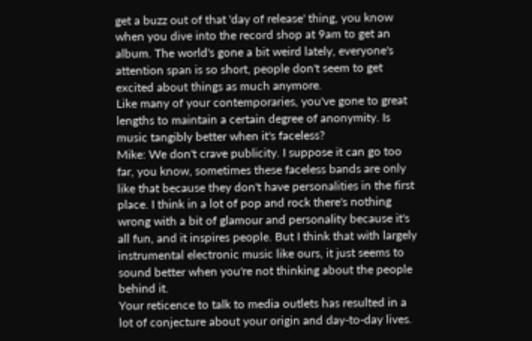get a buzz out of that 'day of release' thing, you know when you dive into the record shop at 9am to get an album. The world's gone a bit weird lately, everyone's attention span is so short, people don't seem to get excited about things as much anymore.
Like many of your contemporaries, you've gone to great lengths to maintain a certain degree of anonymity. Is music tangibly better when it's faceless?
Mike: We don't crave publicity. I suppose it can go too far, you know, sometimes these faceless bands are only like that because they don't have personalities in the first place. I think in a lot of pop and rock there's nothing wrong with a bit of glamour and personality because it's all fun, and it inspires people. But I think that with largely instrumental electronic music like ours, it just seems to sound better when you're not thinking about the people behind it.
Your reticence to talk to media outlets has resulted in a lot of conjecture about your origin and day-to-day lives.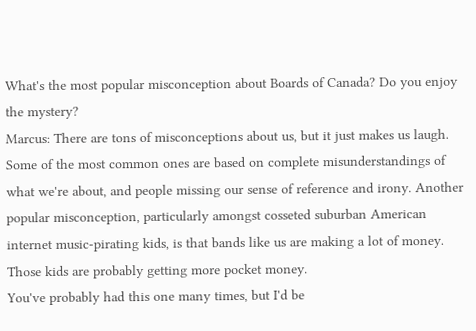What's the most popular misconception about Boards of Canada? Do you enjoy the mystery?
Marcus: There are tons of misconceptions about us, but it just makes us laugh. Some of the most common ones are based on complete misunderstandings of what we're about, and people missing our sense of reference and irony. Another popular misconception, particularly amongst cosseted suburban American internet music-pirating kids, is that bands like us are making a lot of money. Those kids are probably getting more pocket money.
You've probably had this one many times, but I'd be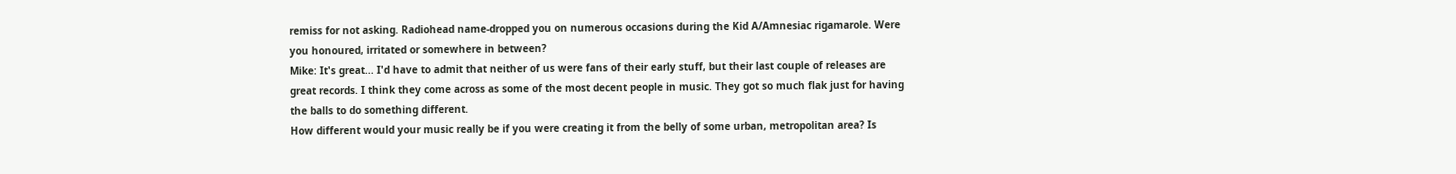remiss for not asking. Radiohead name-dropped you on numerous occasions during the Kid A/Amnesiac rigamarole. Were you honoured, irritated or somewhere in between?
Mike: It's great... I'd have to admit that neither of us were fans of their early stuff, but their last couple of releases are great records. I think they come across as some of the most decent people in music. They got so much flak just for having the balls to do something different.
How different would your music really be if you were creating it from the belly of some urban, metropolitan area? Is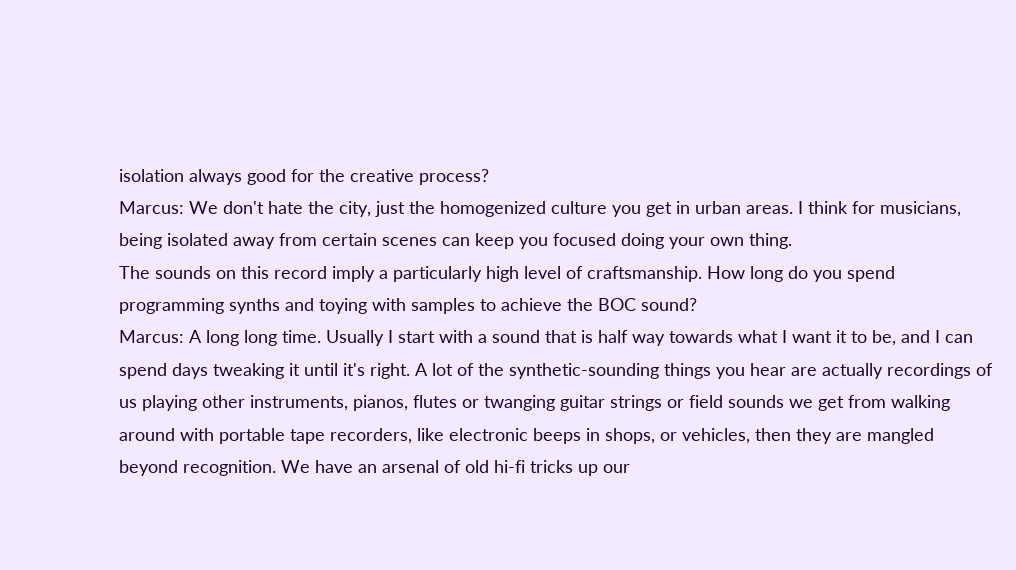isolation always good for the creative process?
Marcus: We don't hate the city, just the homogenized culture you get in urban areas. I think for musicians, being isolated away from certain scenes can keep you focused doing your own thing.
The sounds on this record imply a particularly high level of craftsmanship. How long do you spend programming synths and toying with samples to achieve the BOC sound?
Marcus: A long long time. Usually I start with a sound that is half way towards what I want it to be, and I can spend days tweaking it until it's right. A lot of the synthetic-sounding things you hear are actually recordings of us playing other instruments, pianos, flutes or twanging guitar strings or field sounds we get from walking around with portable tape recorders, like electronic beeps in shops, or vehicles, then they are mangled beyond recognition. We have an arsenal of old hi-fi tricks up our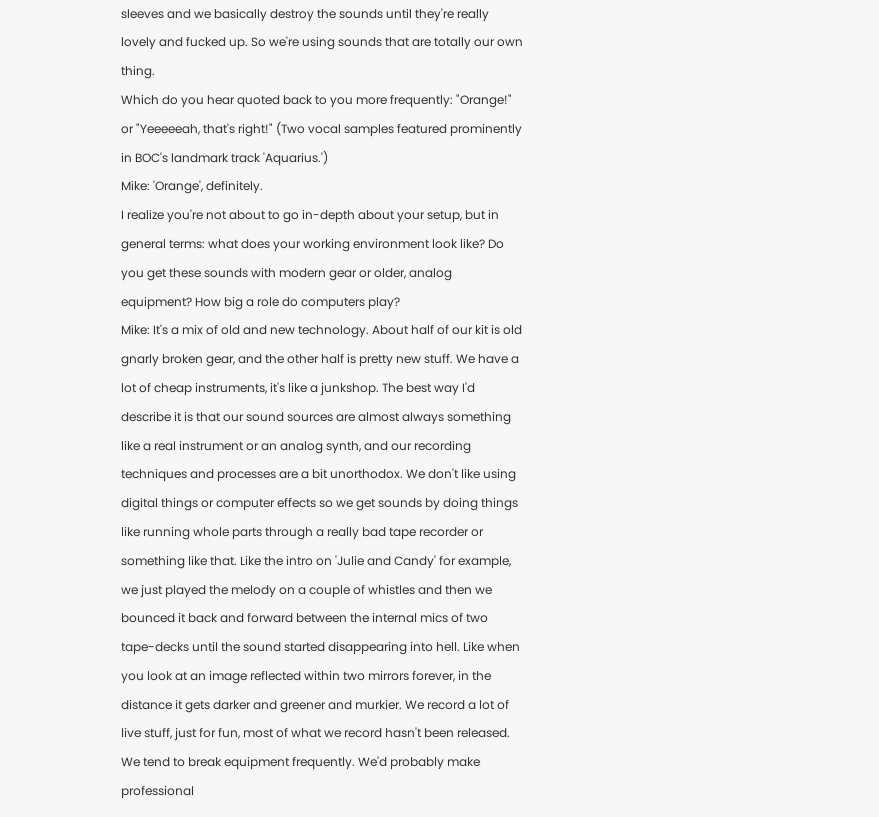sleeves and we basically destroy the sounds until they're really lovely and fucked up. So we're using sounds that are totally our own thing.
Which do you hear quoted back to you more frequently: "Orange!" or "Yeeeeeah, that's right!" (Two vocal samples featured prominently in BOC's landmark track 'Aquarius.')
Mike: 'Orange', definitely.
I realize you're not about to go in-depth about your setup, but in general terms: what does your working environment look like? Do you get these sounds with modern gear or older, analog equipment? How big a role do computers play?
Mike: It's a mix of old and new technology. About half of our kit is old gnarly broken gear, and the other half is pretty new stuff. We have a lot of cheap instruments, it's like a junkshop. The best way I'd describe it is that our sound sources are almost always something like a real instrument or an analog synth, and our recording techniques and processes are a bit unorthodox. We don't like using digital things or computer effects so we get sounds by doing things like running whole parts through a really bad tape recorder or something like that. Like the intro on 'Julie and Candy' for example, we just played the melody on a couple of whistles and then we bounced it back and forward between the internal mics of two tape-decks until the sound started disappearing into hell. Like when you look at an image reflected within two mirrors forever, in the distance it gets darker and greener and murkier. We record a lot of live stuff, just for fun, most of what we record hasn't been released. We tend to break equipment frequently. We'd probably make professional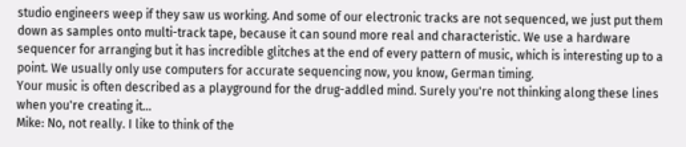studio engineers weep if they saw us working. And some of our electronic tracks are not sequenced, we just put them down as samples onto multi-track tape, because it can sound more real and characteristic. We use a hardware sequencer for arranging but it has incredible glitches at the end of every pattern of music, which is interesting up to a point. We usually only use computers for accurate sequencing now, you know, German timing.
Your music is often described as a playground for the drug-addled mind. Surely you're not thinking along these lines when you're creating it...
Mike: No, not really. I like to think of the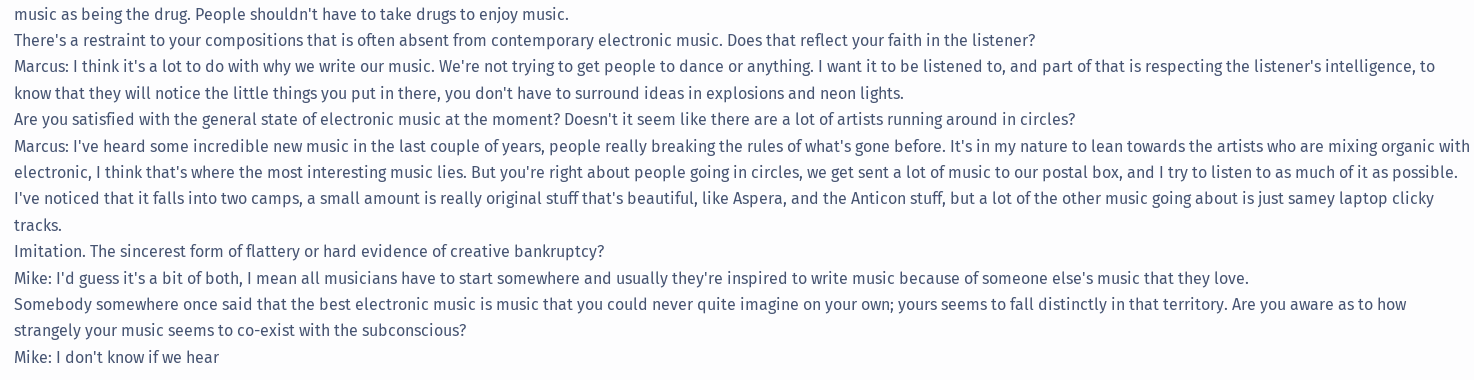music as being the drug. People shouldn't have to take drugs to enjoy music.
There's a restraint to your compositions that is often absent from contemporary electronic music. Does that reflect your faith in the listener?
Marcus: I think it's a lot to do with why we write our music. We're not trying to get people to dance or anything. I want it to be listened to, and part of that is respecting the listener's intelligence, to know that they will notice the little things you put in there, you don't have to surround ideas in explosions and neon lights.
Are you satisfied with the general state of electronic music at the moment? Doesn't it seem like there are a lot of artists running around in circles?
Marcus: I've heard some incredible new music in the last couple of years, people really breaking the rules of what's gone before. It's in my nature to lean towards the artists who are mixing organic with electronic, I think that's where the most interesting music lies. But you're right about people going in circles, we get sent a lot of music to our postal box, and I try to listen to as much of it as possible. I've noticed that it falls into two camps, a small amount is really original stuff that's beautiful, like Aspera, and the Anticon stuff, but a lot of the other music going about is just samey laptop clicky tracks.
Imitation. The sincerest form of flattery or hard evidence of creative bankruptcy?
Mike: I'd guess it's a bit of both, I mean all musicians have to start somewhere and usually they're inspired to write music because of someone else's music that they love.
Somebody somewhere once said that the best electronic music is music that you could never quite imagine on your own; yours seems to fall distinctly in that territory. Are you aware as to how strangely your music seems to co-exist with the subconscious?
Mike: I don't know if we hear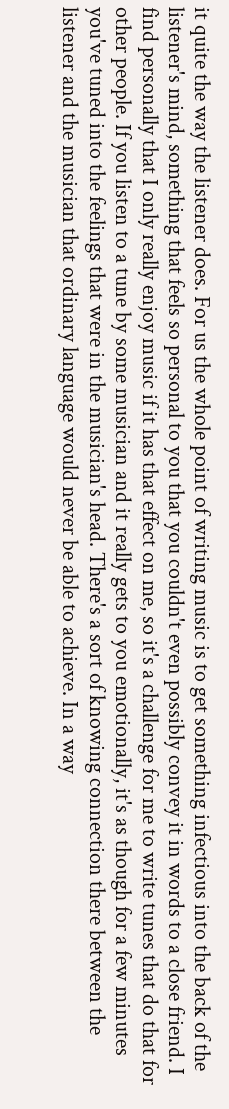it quite the way the listener does. For us the whole point of writing music is to get something infectious into the back of the listener's mind, something that feels so personal to you that you couldn't even possibly convey it in words to a close friend. I find personally that I only really enjoy music if it has that effect on me, so it's a challenge for me to write tunes that do that for other people. If you listen to a tune by some musician and it really gets to you emotionally, it's as though for a few minutes you've tuned into the feelings that were in the musician's head. There's a sort of knowing connection there between the listener and the musician that ordinary language would never be able to achieve. In a way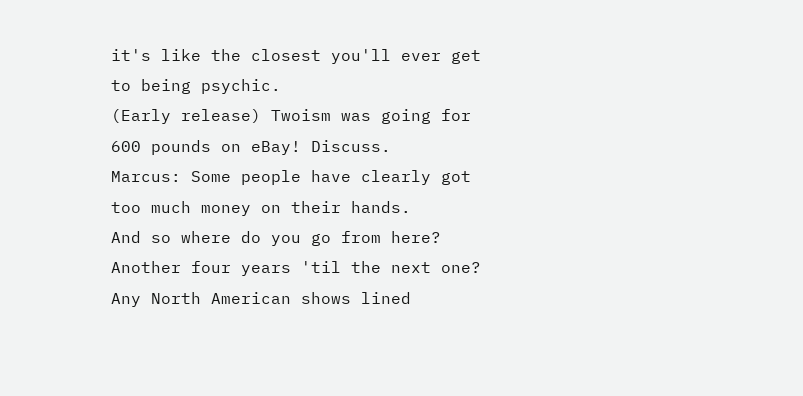it's like the closest you'll ever get to being psychic.
(Early release) Twoism was going for 600 pounds on eBay! Discuss.
Marcus: Some people have clearly got too much money on their hands.
And so where do you go from here? Another four years 'til the next one? Any North American shows lined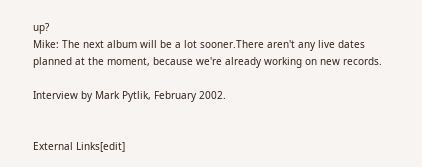up?
Mike: The next album will be a lot sooner.There aren't any live dates planned at the moment, because we're already working on new records.

Interview by Mark Pytlik, February 2002.


External Links[edit]